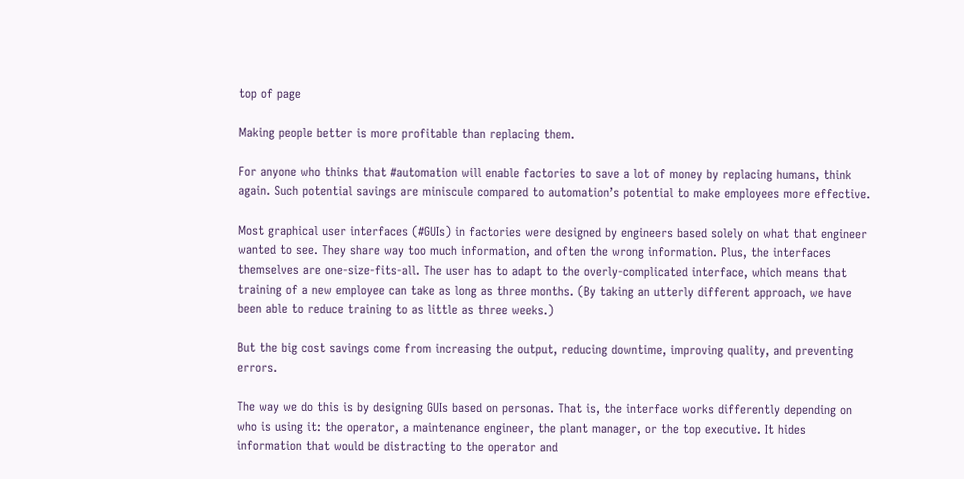top of page

Making people better is more profitable than replacing them.

For anyone who thinks that #automation will enable factories to save a lot of money by replacing humans, think again. Such potential savings are miniscule compared to automation’s potential to make employees more effective.

Most graphical user interfaces (#GUIs) in factories were designed by engineers based solely on what that engineer wanted to see. They share way too much information, and often the wrong information. Plus, the interfaces themselves are one-size-fits-all. The user has to adapt to the overly-complicated interface, which means that training of a new employee can take as long as three months. (By taking an utterly different approach, we have been able to reduce training to as little as three weeks.)

But the big cost savings come from increasing the output, reducing downtime, improving quality, and preventing errors.

The way we do this is by designing GUIs based on personas. That is, the interface works differently depending on who is using it: the operator, a maintenance engineer, the plant manager, or the top executive. It hides information that would be distracting to the operator and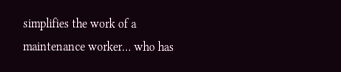simplifies the work of a maintenance worker… who has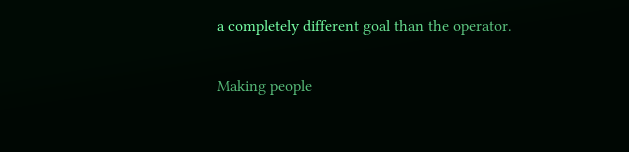a completely different goal than the operator.

Making people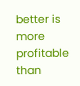better is more profitable than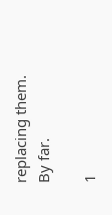replacing them. By far.

1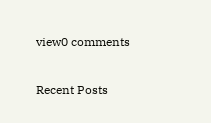view0 comments

Recent Posts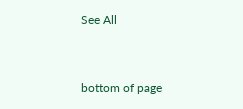See All


bottom of page